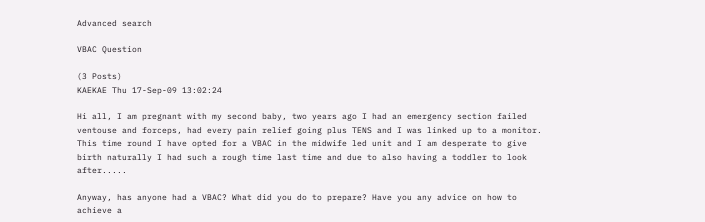Advanced search

VBAC Question

(3 Posts)
KAEKAE Thu 17-Sep-09 13:02:24

Hi all, I am pregnant with my second baby, two years ago I had an emergency section failed ventouse and forceps, had every pain relief going plus TENS and I was linked up to a monitor. This time round I have opted for a VBAC in the midwife led unit and I am desperate to give birth naturally I had such a rough time last time and due to also having a toddler to look after.....

Anyway, has anyone had a VBAC? What did you do to prepare? Have you any advice on how to achieve a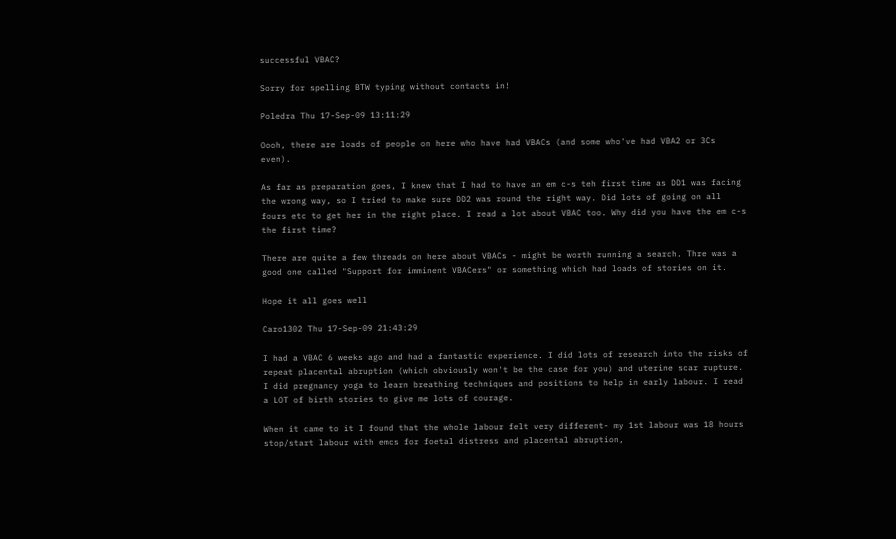successful VBAC?

Sorry for spelling BTW typing without contacts in!

Poledra Thu 17-Sep-09 13:11:29

Oooh, there are loads of people on here who have had VBACs (and some who've had VBA2 or 3Cs even).

As far as preparation goes, I knew that I had to have an em c-s teh first time as DD1 was facing the wrong way, so I tried to make sure DD2 was round the right way. Did lots of going on all fours etc to get her in the right place. I read a lot about VBAC too. Why did you have the em c-s the first time?

There are quite a few threads on here about VBACs - might be worth running a search. Thre was a good one called "Support for imminent VBACers" or something which had loads of stories on it.

Hope it all goes well

Caro1302 Thu 17-Sep-09 21:43:29

I had a VBAC 6 weeks ago and had a fantastic experience. I did lots of research into the risks of repeat placental abruption (which obviously won't be the case for you) and uterine scar rupture. I did pregnancy yoga to learn breathing techniques and positions to help in early labour. I read a LOT of birth stories to give me lots of courage.

When it came to it I found that the whole labour felt very different- my 1st labour was 18 hours stop/start labour with emcs for foetal distress and placental abruption,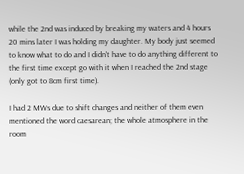while the 2nd was induced by breaking my waters and 4 hours 20 mins later I was holding my daughter. My body just seemed to know what to do and I didn't have to do anything different to the first time except go with it when I reached the 2nd stage (only got to 8cm first time).

I had 2 MWs due to shift changes and neither of them even mentioned the word caesarean; the whole atmosphere in the room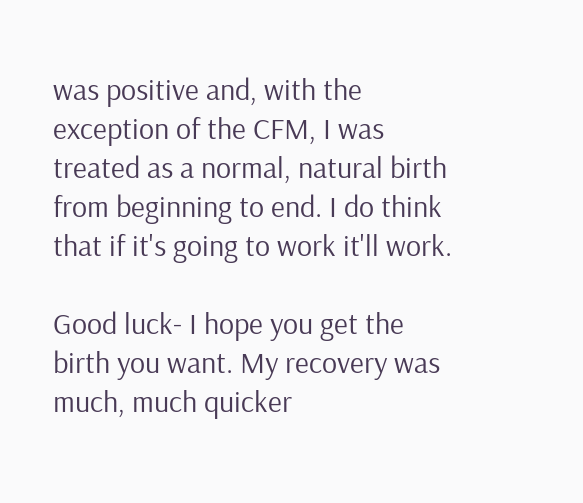was positive and, with the exception of the CFM, I was treated as a normal, natural birth from beginning to end. I do think that if it's going to work it'll work.

Good luck- I hope you get the birth you want. My recovery was much, much quicker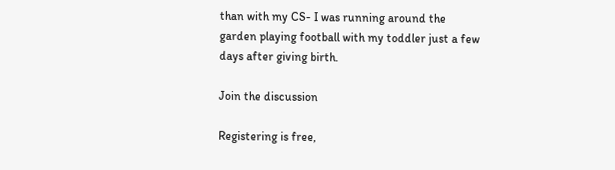than with my CS- I was running around the garden playing football with my toddler just a few days after giving birth.

Join the discussion

Registering is free,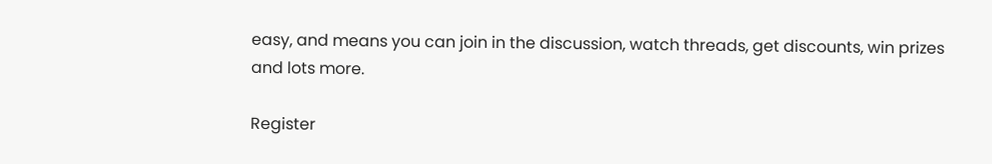easy, and means you can join in the discussion, watch threads, get discounts, win prizes and lots more.

Register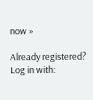now »

Already registered? Log in with: